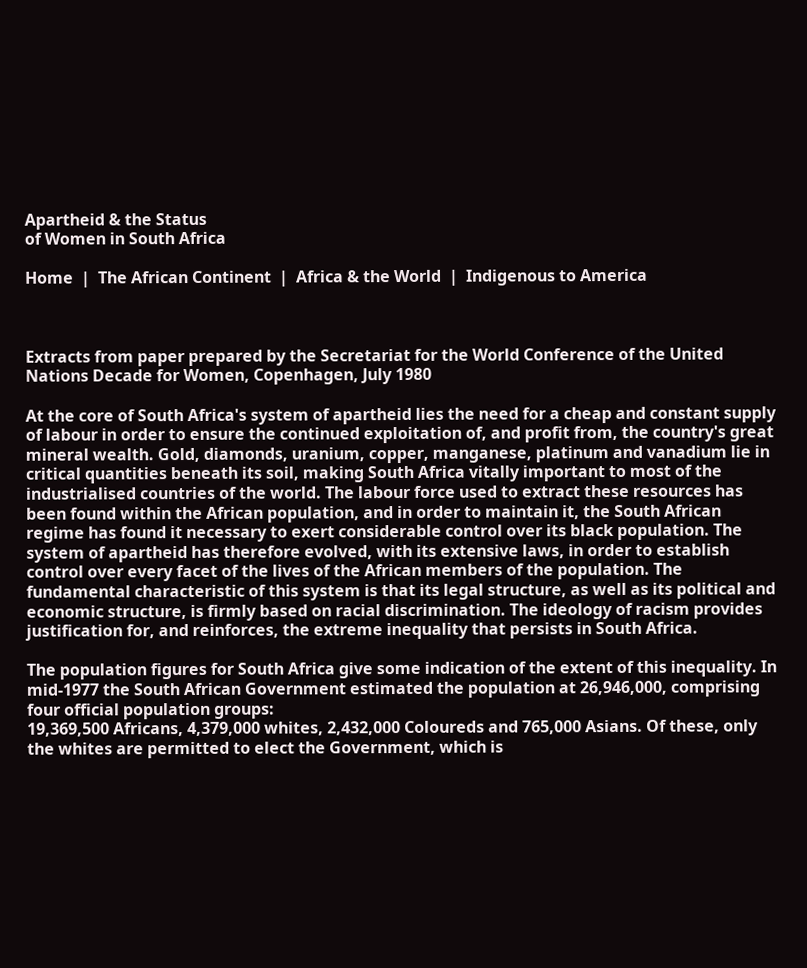Apartheid & the Status
of Women in South Africa

Home  |  The African Continent  |  Africa & the World  |  Indigenous to America



Extracts from paper prepared by the Secretariat for the World Conference of the United Nations Decade for Women, Copenhagen, July 1980

At the core of South Africa's system of apartheid lies the need for a cheap and constant supply of labour in order to ensure the continued exploitation of, and profit from, the country's great mineral wealth. Gold, diamonds, uranium, copper, manganese, platinum and vanadium lie in critical quantities beneath its soil, making South Africa vitally important to most of the industrialised countries of the world. The labour force used to extract these resources has been found within the African population, and in order to maintain it, the South African regime has found it necessary to exert considerable control over its black population. The system of apartheid has therefore evolved, with its extensive laws, in order to establish control over every facet of the lives of the African members of the population. The fundamental characteristic of this system is that its legal structure, as well as its political and economic structure, is firmly based on racial discrimination. The ideology of racism provides justification for, and reinforces, the extreme inequality that persists in South Africa.

The population figures for South Africa give some indication of the extent of this inequality. In mid-1977 the South African Government estimated the population at 26,946,000, comprising four official population groups:
19,369,500 Africans, 4,379,000 whites, 2,432,000 Coloureds and 765,000 Asians. Of these, only the whites are permitted to elect the Government, which is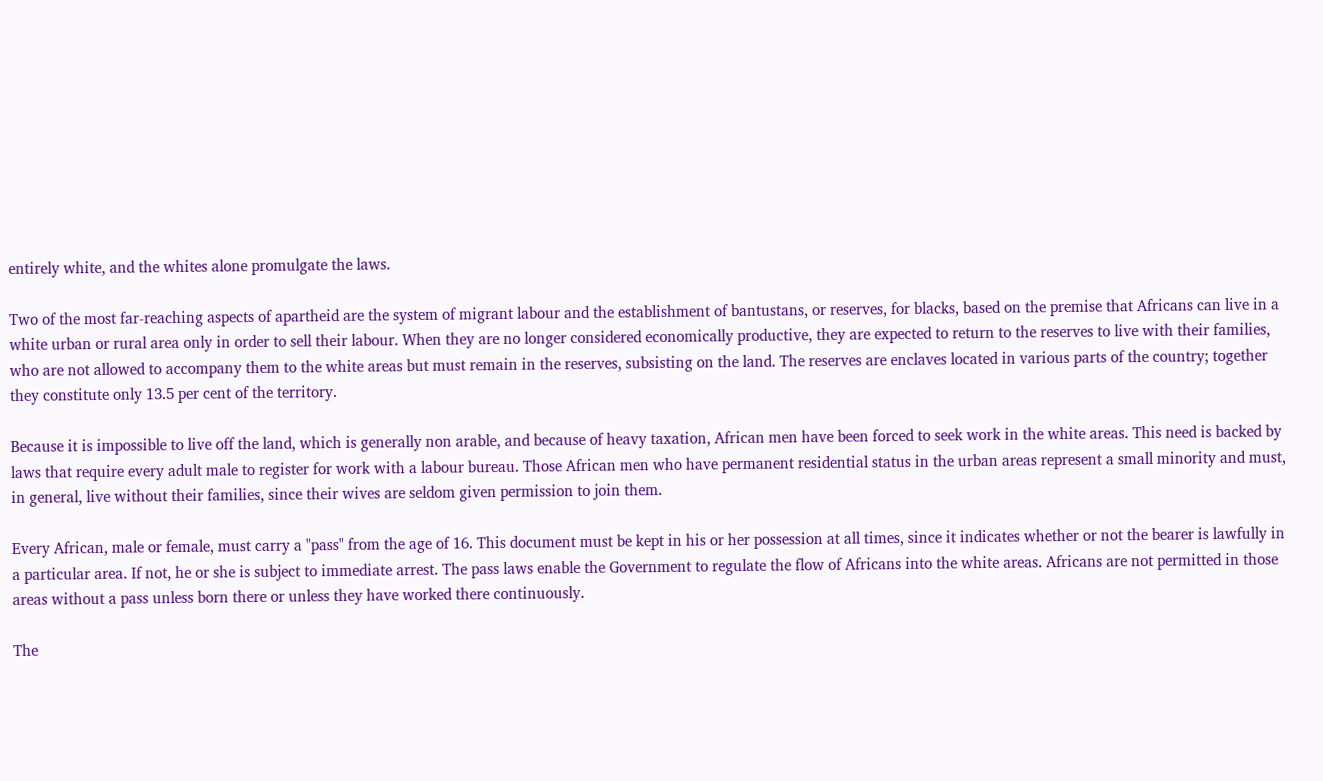entirely white, and the whites alone promulgate the laws.

Two of the most far-reaching aspects of apartheid are the system of migrant labour and the establishment of bantustans, or reserves, for blacks, based on the premise that Africans can live in a white urban or rural area only in order to sell their labour. When they are no longer considered economically productive, they are expected to return to the reserves to live with their families, who are not allowed to accompany them to the white areas but must remain in the reserves, subsisting on the land. The reserves are enclaves located in various parts of the country; together they constitute only 13.5 per cent of the territory.

Because it is impossible to live off the land, which is generally non arable, and because of heavy taxation, African men have been forced to seek work in the white areas. This need is backed by laws that require every adult male to register for work with a labour bureau. Those African men who have permanent residential status in the urban areas represent a small minority and must, in general, live without their families, since their wives are seldom given permission to join them.

Every African, male or female, must carry a "pass" from the age of 16. This document must be kept in his or her possession at all times, since it indicates whether or not the bearer is lawfully in a particular area. If not, he or she is subject to immediate arrest. The pass laws enable the Government to regulate the flow of Africans into the white areas. Africans are not permitted in those areas without a pass unless born there or unless they have worked there continuously.

The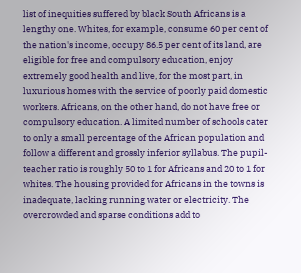list of inequities suffered by black South Africans is a lengthy one. Whites, for example, consume 60 per cent of the nation's income, occupy 86.5 per cent of its land, are eligible for free and compulsory education, enjoy extremely good health and live, for the most part, in luxurious homes with the service of poorly paid domestic workers. Africans, on the other hand, do not have free or compulsory education. A limited number of schools cater to only a small percentage of the African population and follow a different and grossly inferior syllabus. The pupil-teacher ratio is roughly 50 to 1 for Africans and 20 to 1 for whites. The housing provided for Africans in the towns is inadequate, lacking running water or electricity. The overcrowded and sparse conditions add to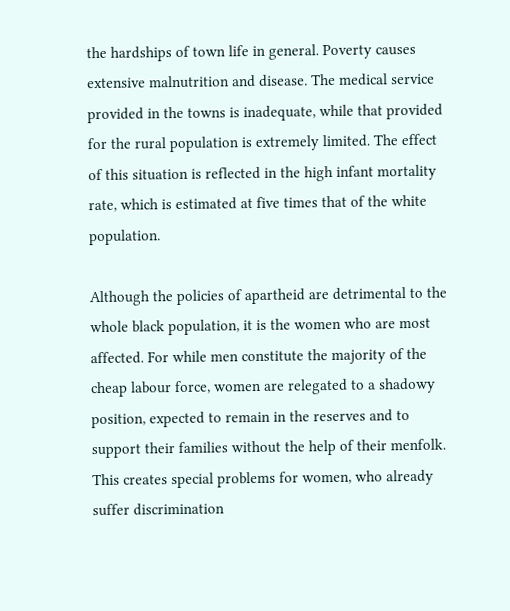the hardships of town life in general. Poverty causes extensive malnutrition and disease. The medical service provided in the towns is inadequate, while that provided for the rural population is extremely limited. The effect of this situation is reflected in the high infant mortality rate, which is estimated at five times that of the white population.

Although the policies of apartheid are detrimental to the whole black population, it is the women who are most affected. For while men constitute the majority of the cheap labour force, women are relegated to a shadowy position, expected to remain in the reserves and to support their families without the help of their menfolk. This creates special problems for women, who already suffer discrimination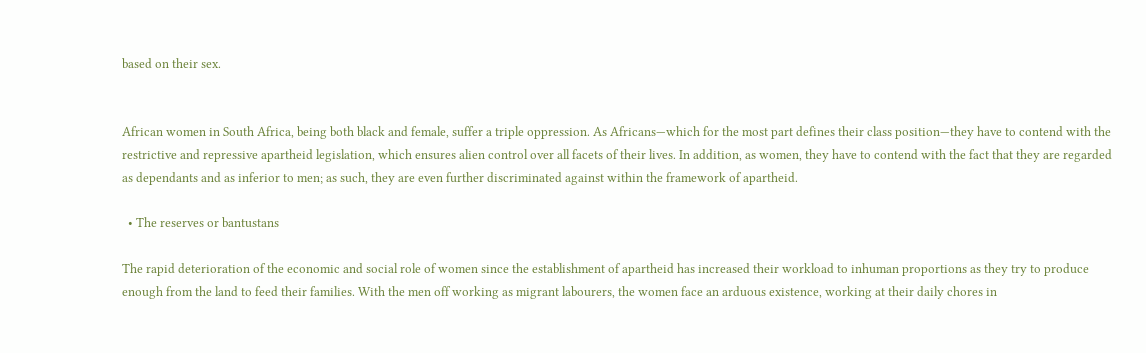based on their sex.


African women in South Africa, being both black and female, suffer a triple oppression. As Africans—which for the most part defines their class position—they have to contend with the restrictive and repressive apartheid legislation, which ensures alien control over all facets of their lives. In addition, as women, they have to contend with the fact that they are regarded as dependants and as inferior to men; as such, they are even further discriminated against within the framework of apartheid.

  • The reserves or bantustans

The rapid deterioration of the economic and social role of women since the establishment of apartheid has increased their workload to inhuman proportions as they try to produce enough from the land to feed their families. With the men off working as migrant labourers, the women face an arduous existence, working at their daily chores in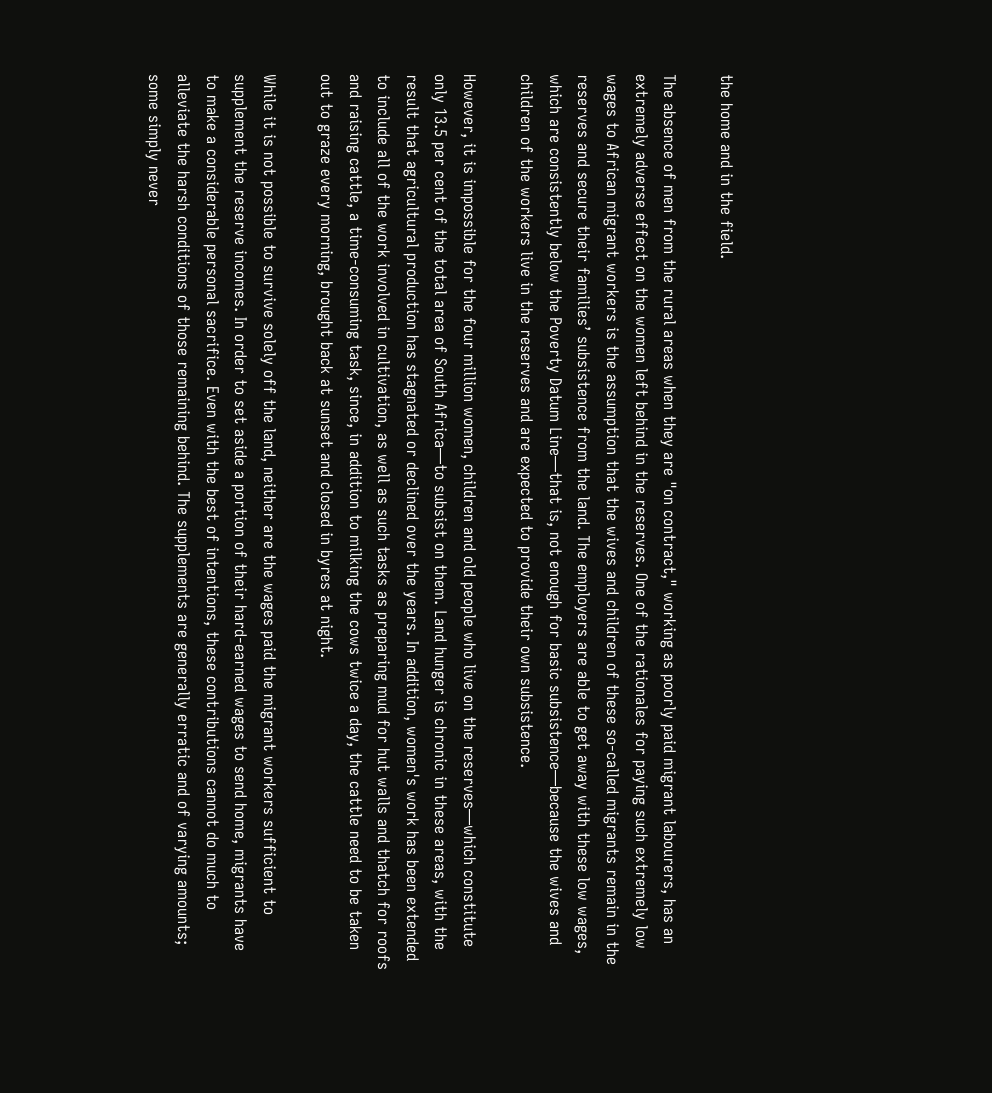the home and in the field.

The absence of men from the rural areas when they are "on contract," working as poorly paid migrant labourers, has an extremely adverse effect on the women left behind in the reserves. One of the rationales for paying such extremely low wages to African migrant workers is the assumption that the wives and children of these so-called migrants remain in the reserves and secure their families’ subsistence from the land. The employers are able to get away with these low wages, which are consistently below the Poverty Datum Line—that is, not enough for basic subsistence—because the wives and children of the workers live in the reserves and are expected to provide their own subsistence.

However, it is impossible for the four million women, children and old people who live on the reserves—which constitute only 13.5 per cent of the total area of South Africa—to subsist on them. Land hunger is chronic in these areas, with the result that agricultural production has stagnated or declined over the years. In addition, women's work has been extended to include all of the work involved in cultivation, as well as such tasks as preparing mud for hut walls and thatch for roofs and raising cattle, a time-consuming task, since, in addition to milking the cows twice a day, the cattle need to be taken out to graze every morning, brought back at sunset and closed in byres at night.

While it is not possible to survive solely off the land, neither are the wages paid the migrant workers sufficient to supplement the reserve incomes. In order to set aside a portion of their hard-earned wages to send home, migrants have to make a considerable personal sacrifice. Even with the best of intentions, these contributions cannot do much to alleviate the harsh conditions of those remaining behind. The supplements are generally erratic and of varying amounts; some simply never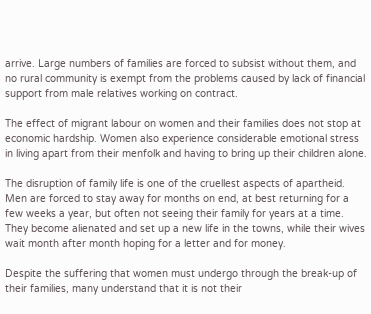arrive. Large numbers of families are forced to subsist without them, and no rural community is exempt from the problems caused by lack of financial support from male relatives working on contract.

The effect of migrant labour on women and their families does not stop at economic hardship. Women also experience considerable emotional stress in living apart from their menfolk and having to bring up their children alone.

The disruption of family life is one of the cruellest aspects of apartheid. Men are forced to stay away for months on end, at best returning for a few weeks a year, but often not seeing their family for years at a time. They become alienated and set up a new life in the towns, while their wives wait month after month hoping for a letter and for money.

Despite the suffering that women must undergo through the break-up of their families, many understand that it is not their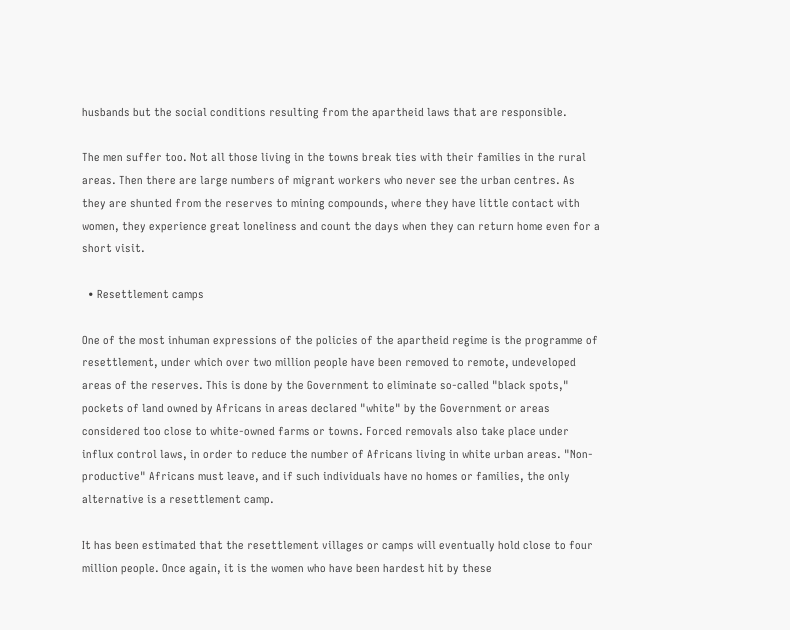husbands but the social conditions resulting from the apartheid laws that are responsible.

The men suffer too. Not all those living in the towns break ties with their families in the rural areas. Then there are large numbers of migrant workers who never see the urban centres. As they are shunted from the reserves to mining compounds, where they have little contact with women, they experience great loneliness and count the days when they can return home even for a short visit.

  • Resettlement camps

One of the most inhuman expressions of the policies of the apartheid regime is the programme of resettlement, under which over two million people have been removed to remote, undeveloped areas of the reserves. This is done by the Government to eliminate so-called "black spots," pockets of land owned by Africans in areas declared "white" by the Government or areas considered too close to white-owned farms or towns. Forced removals also take place under influx control laws, in order to reduce the number of Africans living in white urban areas. "Non-productive" Africans must leave, and if such individuals have no homes or families, the only alternative is a resettlement camp.

It has been estimated that the resettlement villages or camps will eventually hold close to four million people. Once again, it is the women who have been hardest hit by these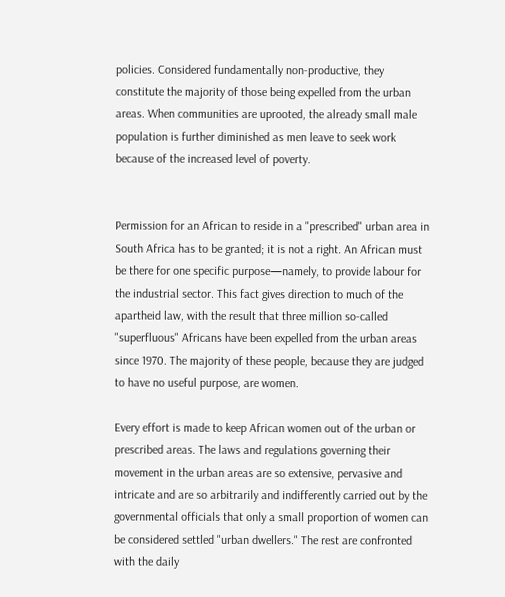policies. Considered fundamentally non-productive, they constitute the majority of those being expelled from the urban areas. When communities are uprooted, the already small male population is further diminished as men leave to seek work because of the increased level of poverty.


Permission for an African to reside in a "prescribed" urban area in South Africa has to be granted; it is not a right. An African must be there for one specific purpose—namely, to provide labour for the industrial sector. This fact gives direction to much of the apartheid law, with the result that three million so-called "superfluous" Africans have been expelled from the urban areas since 1970. The majority of these people, because they are judged to have no useful purpose, are women.

Every effort is made to keep African women out of the urban or prescribed areas. The laws and regulations governing their movement in the urban areas are so extensive, pervasive and intricate and are so arbitrarily and indifferently carried out by the governmental officials that only a small proportion of women can be considered settled "urban dwellers." The rest are confronted with the daily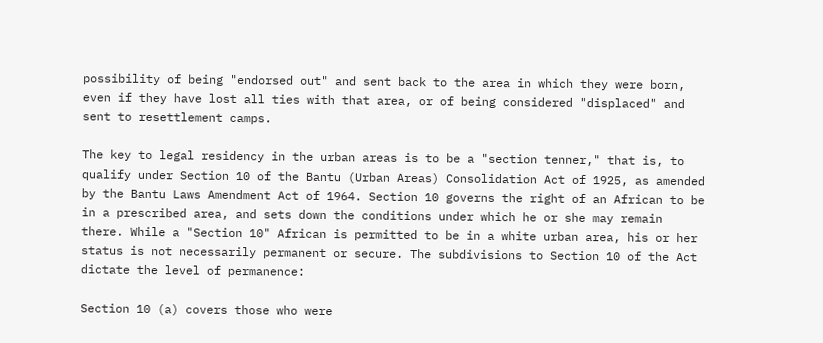possibility of being "endorsed out" and sent back to the area in which they were born, even if they have lost all ties with that area, or of being considered "displaced" and sent to resettlement camps.

The key to legal residency in the urban areas is to be a "section tenner," that is, to qualify under Section 10 of the Bantu (Urban Areas) Consolidation Act of 1925, as amended by the Bantu Laws Amendment Act of 1964. Section 10 governs the right of an African to be in a prescribed area, and sets down the conditions under which he or she may remain there. While a "Section 10" African is permitted to be in a white urban area, his or her status is not necessarily permanent or secure. The subdivisions to Section 10 of the Act dictate the level of permanence:

Section 10 (a) covers those who were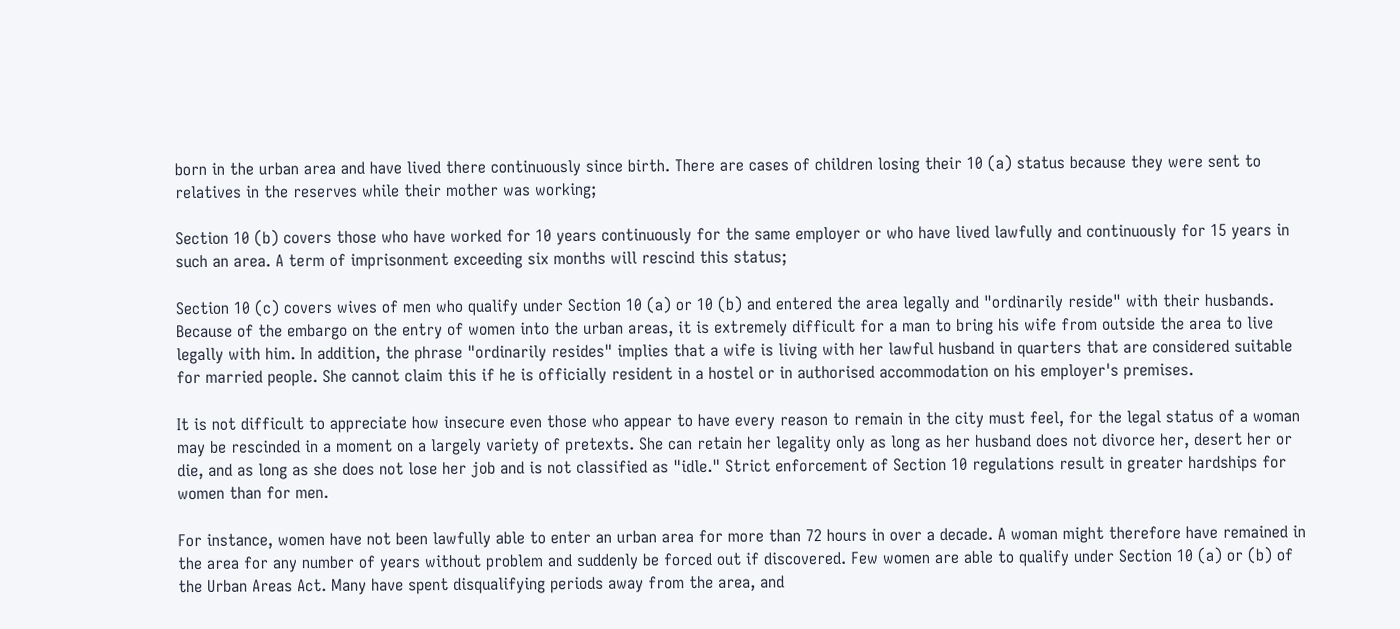born in the urban area and have lived there continuously since birth. There are cases of children losing their 10 (a) status because they were sent to relatives in the reserves while their mother was working;

Section 10 (b) covers those who have worked for 10 years continuously for the same employer or who have lived lawfully and continuously for 15 years in such an area. A term of imprisonment exceeding six months will rescind this status;

Section 10 (c) covers wives of men who qualify under Section 10 (a) or 10 (b) and entered the area legally and "ordinarily reside" with their husbands. Because of the embargo on the entry of women into the urban areas, it is extremely difficult for a man to bring his wife from outside the area to live legally with him. In addition, the phrase "ordinarily resides" implies that a wife is living with her lawful husband in quarters that are considered suitable for married people. She cannot claim this if he is officially resident in a hostel or in authorised accommodation on his employer's premises.

It is not difficult to appreciate how insecure even those who appear to have every reason to remain in the city must feel, for the legal status of a woman may be rescinded in a moment on a largely variety of pretexts. She can retain her legality only as long as her husband does not divorce her, desert her or die, and as long as she does not lose her job and is not classified as "idle." Strict enforcement of Section 10 regulations result in greater hardships for women than for men.

For instance, women have not been lawfully able to enter an urban area for more than 72 hours in over a decade. A woman might therefore have remained in the area for any number of years without problem and suddenly be forced out if discovered. Few women are able to qualify under Section 10 (a) or (b) of the Urban Areas Act. Many have spent disqualifying periods away from the area, and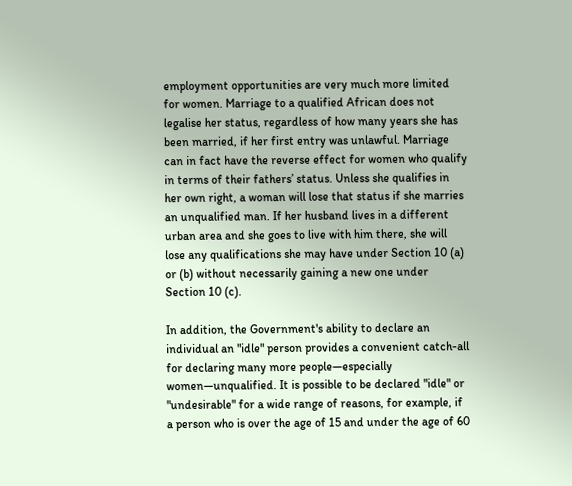employment opportunities are very much more limited for women. Marriage to a qualified African does not legalise her status, regardless of how many years she has been married, if her first entry was unlawful. Marriage can in fact have the reverse effect for women who qualify in terms of their fathers’ status. Unless she qualifies in her own right, a woman will lose that status if she marries an unqualified man. If her husband lives in a different urban area and she goes to live with him there, she will lose any qualifications she may have under Section 10 (a) or (b) without necessarily gaining a new one under Section 10 (c).

In addition, the Government's ability to declare an individual an "idle" person provides a convenient catch-all for declaring many more people—especially women—unqualified. It is possible to be declared "idle" or "undesirable" for a wide range of reasons, for example, if a person who is over the age of 15 and under the age of 60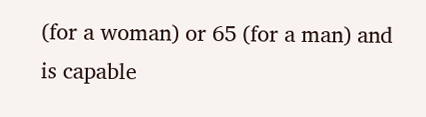(for a woman) or 65 (for a man) and is capable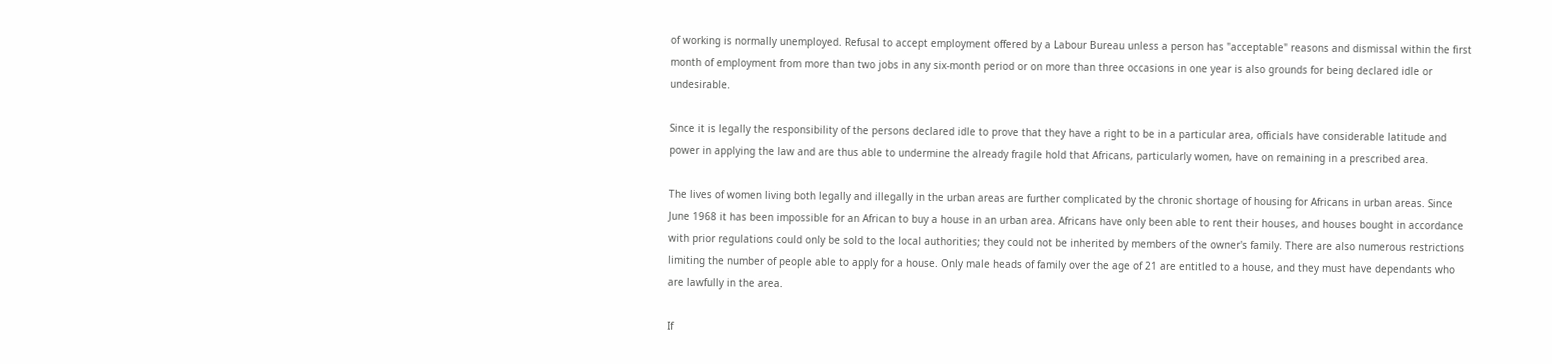of working is normally unemployed. Refusal to accept employment offered by a Labour Bureau unless a person has "acceptable" reasons and dismissal within the first month of employment from more than two jobs in any six-month period or on more than three occasions in one year is also grounds for being declared idle or undesirable.

Since it is legally the responsibility of the persons declared idle to prove that they have a right to be in a particular area, officials have considerable latitude and power in applying the law and are thus able to undermine the already fragile hold that Africans, particularly women, have on remaining in a prescribed area.

The lives of women living both legally and illegally in the urban areas are further complicated by the chronic shortage of housing for Africans in urban areas. Since June 1968 it has been impossible for an African to buy a house in an urban area. Africans have only been able to rent their houses, and houses bought in accordance with prior regulations could only be sold to the local authorities; they could not be inherited by members of the owner's family. There are also numerous restrictions limiting the number of people able to apply for a house. Only male heads of family over the age of 21 are entitled to a house, and they must have dependants who are lawfully in the area.

If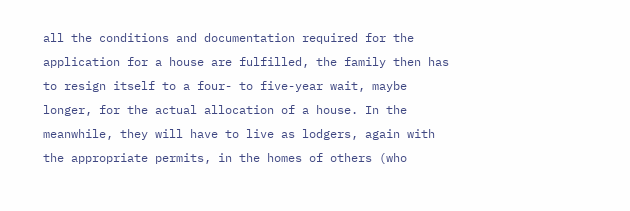all the conditions and documentation required for the application for a house are fulfilled, the family then has to resign itself to a four- to five-year wait, maybe longer, for the actual allocation of a house. In the meanwhile, they will have to live as lodgers, again with the appropriate permits, in the homes of others (who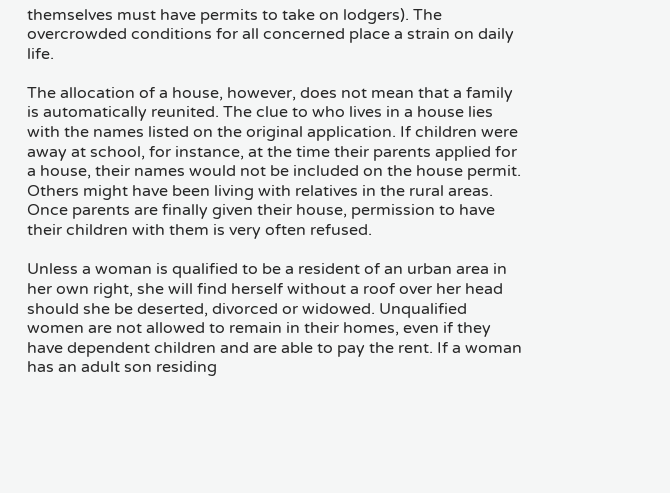themselves must have permits to take on lodgers). The overcrowded conditions for all concerned place a strain on daily life.

The allocation of a house, however, does not mean that a family is automatically reunited. The clue to who lives in a house lies with the names listed on the original application. If children were away at school, for instance, at the time their parents applied for a house, their names would not be included on the house permit. Others might have been living with relatives in the rural areas. Once parents are finally given their house, permission to have their children with them is very often refused.

Unless a woman is qualified to be a resident of an urban area in her own right, she will find herself without a roof over her head should she be deserted, divorced or widowed. Unqualified women are not allowed to remain in their homes, even if they have dependent children and are able to pay the rent. If a woman has an adult son residing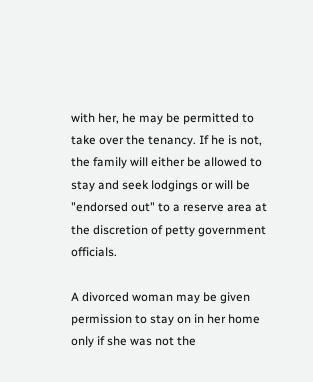with her, he may be permitted to take over the tenancy. If he is not, the family will either be allowed to stay and seek lodgings or will be "endorsed out" to a reserve area at the discretion of petty government officials.

A divorced woman may be given permission to stay on in her home only if she was not the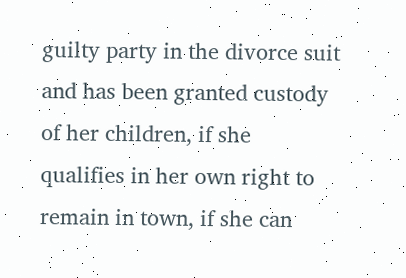guilty party in the divorce suit and has been granted custody of her children, if she qualifies in her own right to remain in town, if she can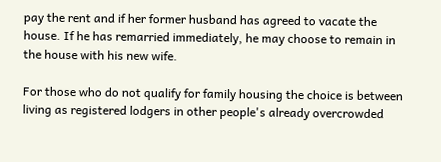pay the rent and if her former husband has agreed to vacate the house. If he has remarried immediately, he may choose to remain in the house with his new wife.

For those who do not qualify for family housing the choice is between living as registered lodgers in other people's already overcrowded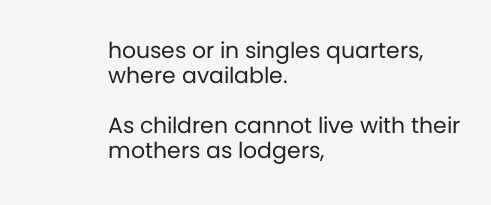houses or in singles quarters, where available.

As children cannot live with their mothers as lodgers,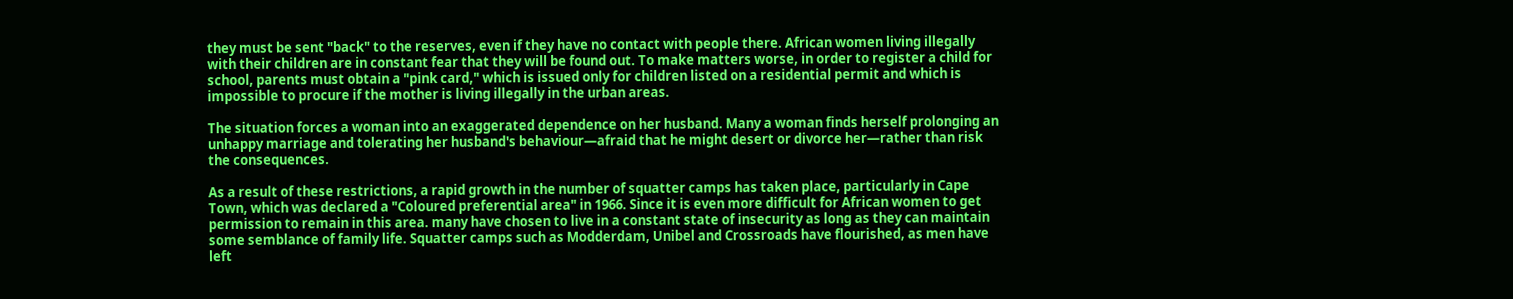they must be sent "back" to the reserves, even if they have no contact with people there. African women living illegally with their children are in constant fear that they will be found out. To make matters worse, in order to register a child for school, parents must obtain a "pink card," which is issued only for children listed on a residential permit and which is impossible to procure if the mother is living illegally in the urban areas.

The situation forces a woman into an exaggerated dependence on her husband. Many a woman finds herself prolonging an unhappy marriage and tolerating her husband's behaviour—afraid that he might desert or divorce her—rather than risk the consequences.

As a result of these restrictions, a rapid growth in the number of squatter camps has taken place, particularly in Cape Town, which was declared a "Coloured preferential area" in 1966. Since it is even more difficult for African women to get permission to remain in this area. many have chosen to live in a constant state of insecurity as long as they can maintain some semblance of family life. Squatter camps such as Modderdam, Unibel and Crossroads have flourished, as men have left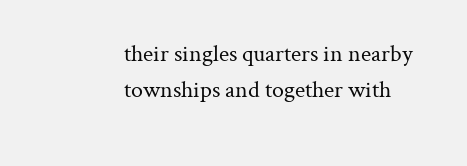their singles quarters in nearby townships and together with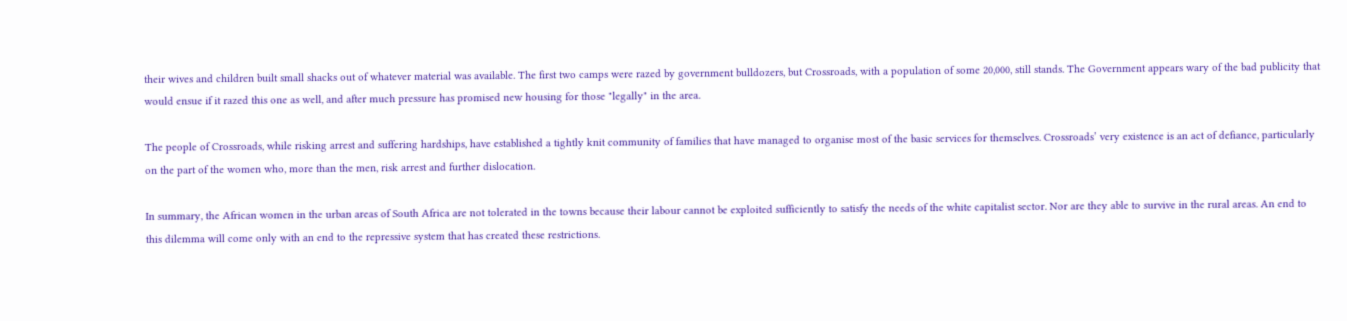their wives and children built small shacks out of whatever material was available. The first two camps were razed by government bulldozers, but Crossroads, with a population of some 20,000, still stands. The Government appears wary of the bad publicity that would ensue if it razed this one as well, and after much pressure has promised new housing for those "legally" in the area.

The people of Crossroads, while risking arrest and suffering hardships, have established a tightly knit community of families that have managed to organise most of the basic services for themselves. Crossroads’ very existence is an act of defiance, particularly on the part of the women who, more than the men, risk arrest and further dislocation.

In summary, the African women in the urban areas of South Africa are not tolerated in the towns because their labour cannot be exploited sufficiently to satisfy the needs of the white capitalist sector. Nor are they able to survive in the rural areas. An end to this dilemma will come only with an end to the repressive system that has created these restrictions.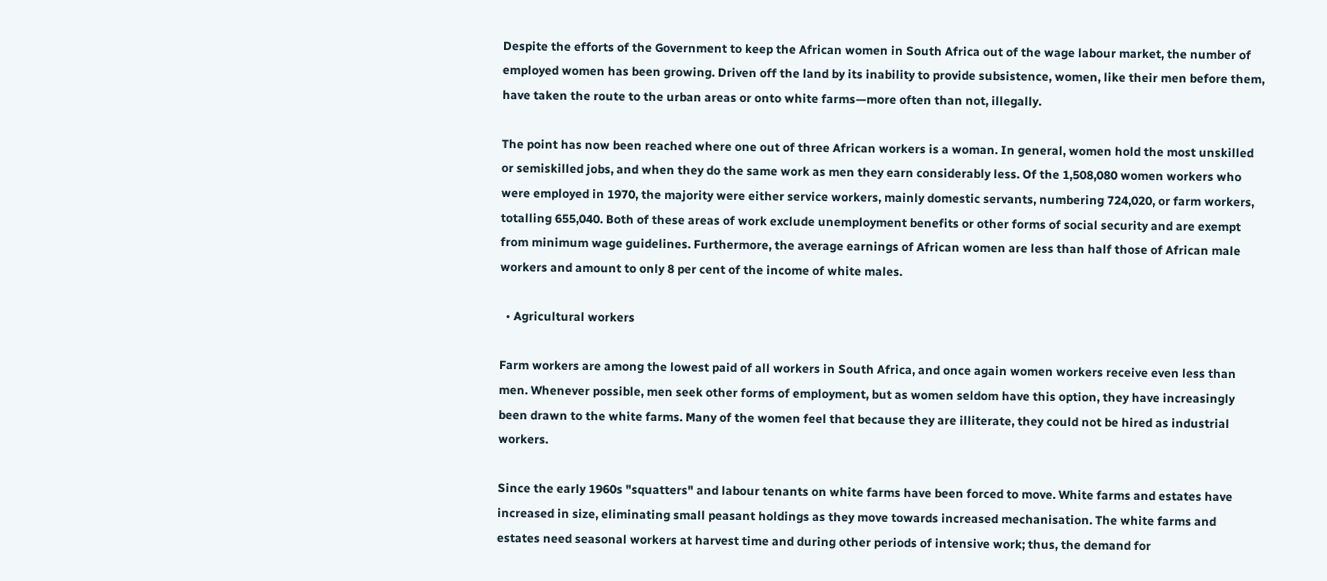Despite the efforts of the Government to keep the African women in South Africa out of the wage labour market, the number of employed women has been growing. Driven off the land by its inability to provide subsistence, women, like their men before them, have taken the route to the urban areas or onto white farms—more often than not, illegally.

The point has now been reached where one out of three African workers is a woman. In general, women hold the most unskilled or semiskilled jobs, and when they do the same work as men they earn considerably less. Of the 1,508,080 women workers who were employed in 1970, the majority were either service workers, mainly domestic servants, numbering 724,020, or farm workers, totalling 655,040. Both of these areas of work exclude unemployment benefits or other forms of social security and are exempt from minimum wage guidelines. Furthermore, the average earnings of African women are less than half those of African male workers and amount to only 8 per cent of the income of white males.

  • Agricultural workers

Farm workers are among the lowest paid of all workers in South Africa, and once again women workers receive even less than men. Whenever possible, men seek other forms of employment, but as women seldom have this option, they have increasingly been drawn to the white farms. Many of the women feel that because they are illiterate, they could not be hired as industrial workers.

Since the early 1960s "squatters" and labour tenants on white farms have been forced to move. White farms and estates have increased in size, eliminating small peasant holdings as they move towards increased mechanisation. The white farms and estates need seasonal workers at harvest time and during other periods of intensive work; thus, the demand for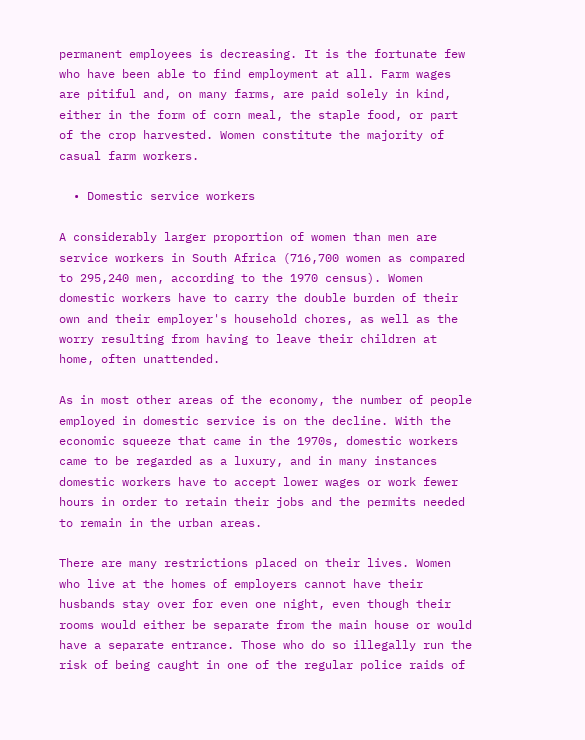permanent employees is decreasing. It is the fortunate few who have been able to find employment at all. Farm wages are pitiful and, on many farms, are paid solely in kind, either in the form of corn meal, the staple food, or part of the crop harvested. Women constitute the majority of casual farm workers.

  • Domestic service workers

A considerably larger proportion of women than men are service workers in South Africa (716,700 women as compared to 295,240 men, according to the 1970 census). Women domestic workers have to carry the double burden of their own and their employer's household chores, as well as the worry resulting from having to leave their children at home, often unattended.

As in most other areas of the economy, the number of people employed in domestic service is on the decline. With the economic squeeze that came in the 1970s, domestic workers came to be regarded as a luxury, and in many instances domestic workers have to accept lower wages or work fewer hours in order to retain their jobs and the permits needed to remain in the urban areas.

There are many restrictions placed on their lives. Women who live at the homes of employers cannot have their husbands stay over for even one night, even though their rooms would either be separate from the main house or would have a separate entrance. Those who do so illegally run the risk of being caught in one of the regular police raids of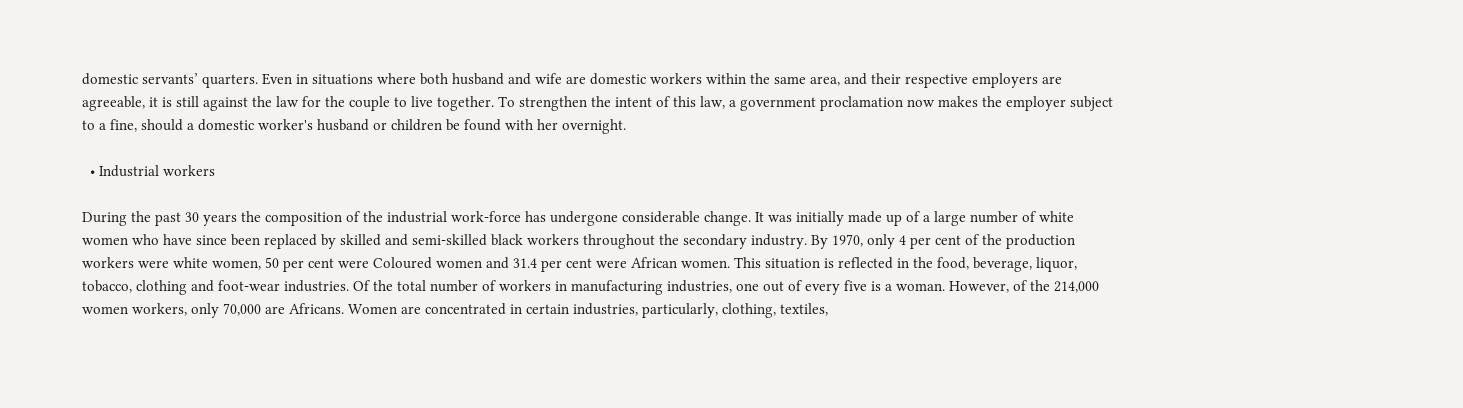domestic servants’ quarters. Even in situations where both husband and wife are domestic workers within the same area, and their respective employers are agreeable, it is still against the law for the couple to live together. To strengthen the intent of this law, a government proclamation now makes the employer subject to a fine, should a domestic worker's husband or children be found with her overnight.

  • Industrial workers

During the past 30 years the composition of the industrial work-force has undergone considerable change. It was initially made up of a large number of white women who have since been replaced by skilled and semi-skilled black workers throughout the secondary industry. By 1970, only 4 per cent of the production workers were white women, 50 per cent were Coloured women and 31.4 per cent were African women. This situation is reflected in the food, beverage, liquor, tobacco, clothing and foot-wear industries. Of the total number of workers in manufacturing industries, one out of every five is a woman. However, of the 214,000 women workers, only 70,000 are Africans. Women are concentrated in certain industries, particularly, clothing, textiles,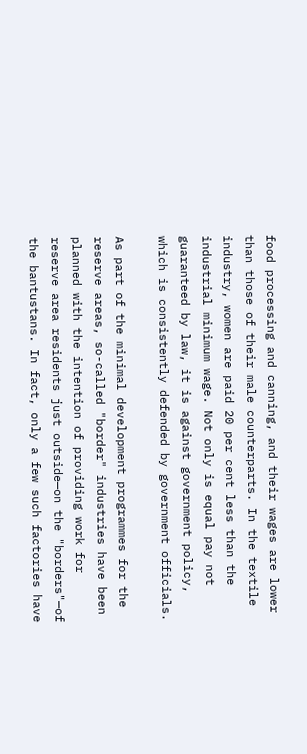food processing and canning, and their wages are lower than those of their male counterparts. In the textile industry, women are paid 20 per cent less than the industrial minimum wage. Not only is equal pay not guaranteed by law, it is against government policy, which is consistently defended by government officials.

As part of the minimal development programmes for the reserve areas, so-called "border" industries have been planned with the intention of providing work for reserve area residents just outside—on the "borders"—of the bantustans. In fact, only a few such factories have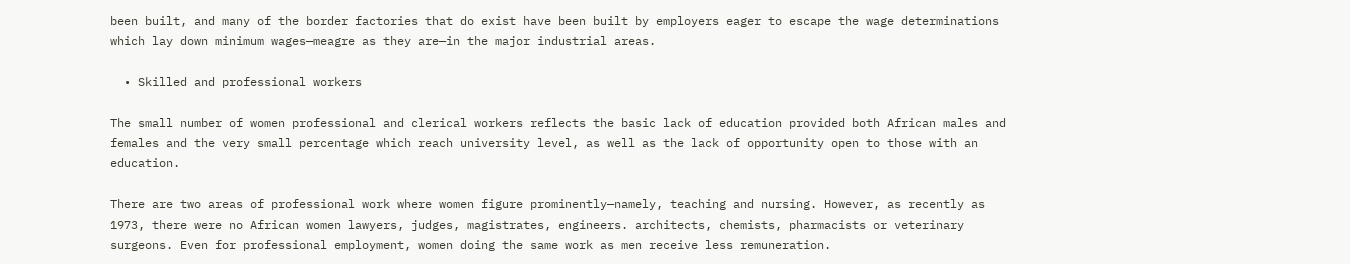been built, and many of the border factories that do exist have been built by employers eager to escape the wage determinations which lay down minimum wages—meagre as they are—in the major industrial areas.

  • Skilled and professional workers

The small number of women professional and clerical workers reflects the basic lack of education provided both African males and females and the very small percentage which reach university level, as well as the lack of opportunity open to those with an education.

There are two areas of professional work where women figure prominently—namely, teaching and nursing. However, as recently as 1973, there were no African women lawyers, judges, magistrates, engineers. architects, chemists, pharmacists or veterinary surgeons. Even for professional employment, women doing the same work as men receive less remuneration.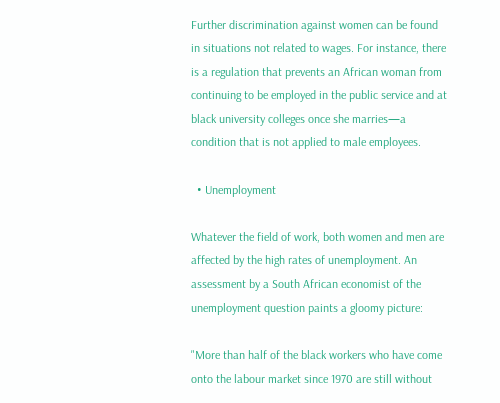Further discrimination against women can be found in situations not related to wages. For instance, there is a regulation that prevents an African woman from continuing to be employed in the public service and at black university colleges once she marries—a condition that is not applied to male employees.

  • Unemployment

Whatever the field of work, both women and men are affected by the high rates of unemployment. An assessment by a South African economist of the unemployment question paints a gloomy picture:

"More than half of the black workers who have come onto the labour market since 1970 are still without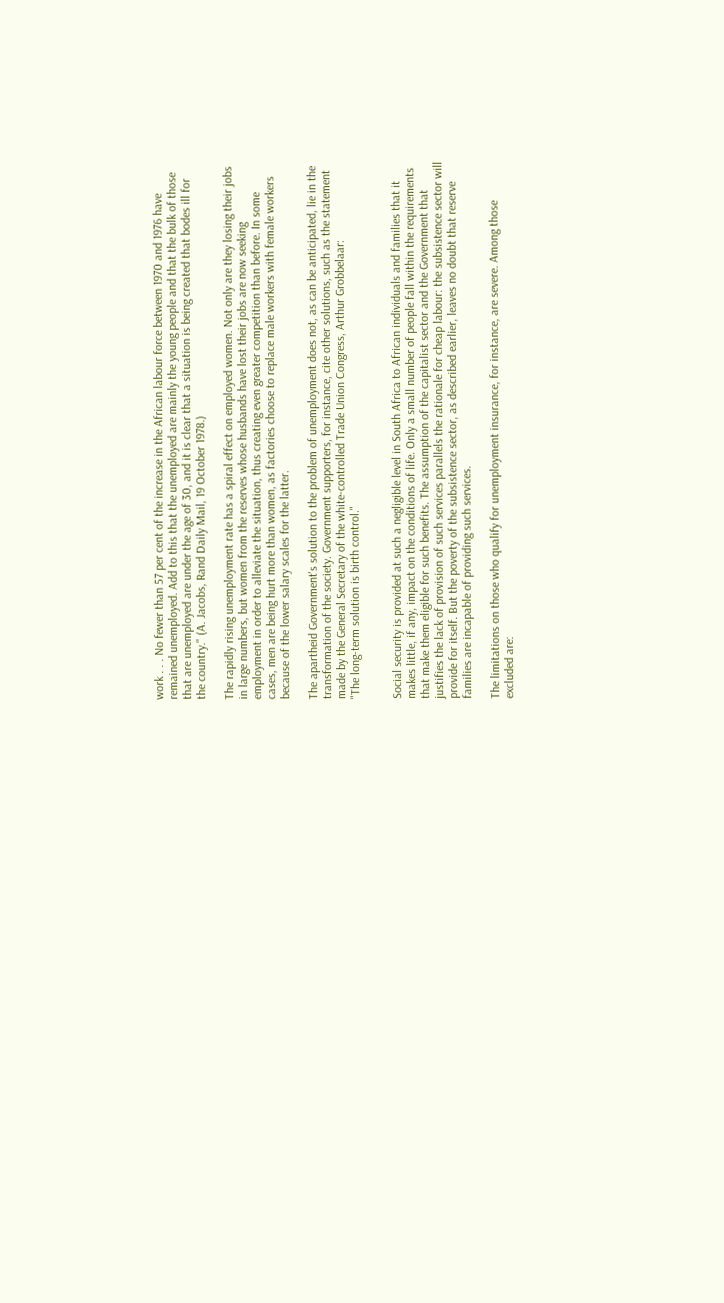work . . . No fewer than 57 per cent of the increase in the African labour force between 1970 and 1976 have remained unemployed. Add to this that the unemployed are mainly the young people and that the bulk of those that are unemployed are under the age of 30, and it is clear that a situation is being created that bodes ill for the country." (A. Jacobs, Rand Daily Mail, 19 October 1978.)

The rapidly rising unemployment rate has a spiral effect on employed women. Not only are they losing their jobs in large numbers, but women from the reserves whose husbands have lost their jobs are now seeking employment in order to alleviate the situation, thus creating even greater competition than before. In some cases, men are being hurt more than women, as factories choose to replace male workers with female workers because of the lower salary scales for the latter.

The apartheid Government's solution to the problem of unemployment does not, as can be anticipated, lie in the transformation of the society. Government supporters, for instance, cite other solutions, such as the statement made by the General Secretary of the white-controlled Trade Union Congress, Arthur Grobbelaar:
"The long-term solution is birth control."


Social security is provided at such a negligible level in South Africa to African individuals and families that it makes little, if any, impact on the conditions of life. Only a small number of people fall within the requirements that make them eligible for such benefits. The assumption of the capitalist sector and the Government that justifies the lack of provision of such services parallels the rationale for cheap labour: the subsistence sector will provide for itself. But the poverty of the subsistence sector, as described earlier, leaves no doubt that reserve families are incapable of providing such services.

The limitations on those who qualify for unemployment insurance, for instance, are severe. Among those excluded are: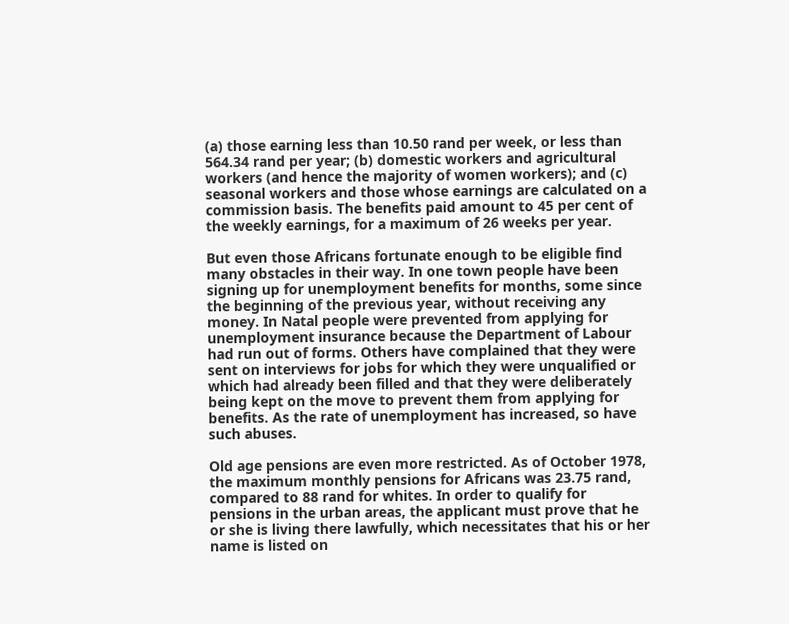(a) those earning less than 10.50 rand per week, or less than 564.34 rand per year; (b) domestic workers and agricultural workers (and hence the majority of women workers); and (c) seasonal workers and those whose earnings are calculated on a commission basis. The benefits paid amount to 45 per cent of the weekly earnings, for a maximum of 26 weeks per year.

But even those Africans fortunate enough to be eligible find many obstacles in their way. In one town people have been signing up for unemployment benefits for months, some since the beginning of the previous year, without receiving any money. In Natal people were prevented from applying for unemployment insurance because the Department of Labour had run out of forms. Others have complained that they were sent on interviews for jobs for which they were unqualified or which had already been filled and that they were deliberately being kept on the move to prevent them from applying for benefits. As the rate of unemployment has increased, so have such abuses.

Old age pensions are even more restricted. As of October 1978, the maximum monthly pensions for Africans was 23.75 rand, compared to 88 rand for whites. In order to qualify for pensions in the urban areas, the applicant must prove that he or she is living there lawfully, which necessitates that his or her name is listed on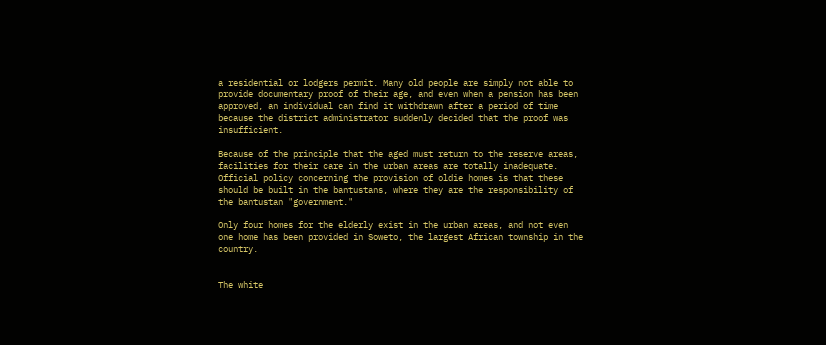a residential or lodgers permit. Many old people are simply not able to provide documentary proof of their age, and even when a pension has been approved, an individual can find it withdrawn after a period of time because the district administrator suddenly decided that the proof was insufficient.

Because of the principle that the aged must return to the reserve areas, facilities for their care in the urban areas are totally inadequate. Official policy concerning the provision of oldie homes is that these should be built in the bantustans, where they are the responsibility of the bantustan "government."

Only four homes for the elderly exist in the urban areas, and not even one home has been provided in Soweto, the largest African township in the country.


The white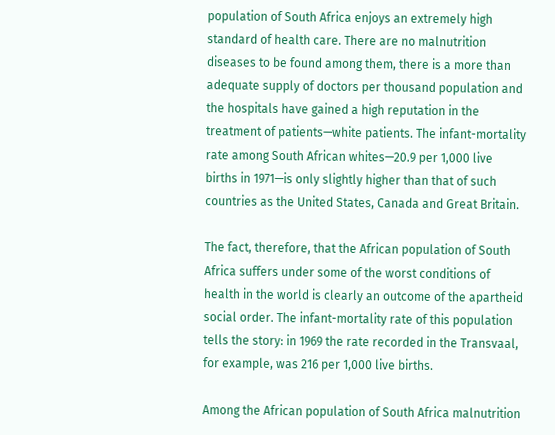population of South Africa enjoys an extremely high standard of health care. There are no malnutrition diseases to be found among them, there is a more than adequate supply of doctors per thousand population and the hospitals have gained a high reputation in the treatment of patients—white patients. The infant-mortality rate among South African whites—20.9 per 1,000 live births in 1971—is only slightly higher than that of such countries as the United States, Canada and Great Britain.

The fact, therefore, that the African population of South Africa suffers under some of the worst conditions of health in the world is clearly an outcome of the apartheid social order. The infant-mortality rate of this population tells the story: in 1969 the rate recorded in the Transvaal, for example, was 216 per 1,000 live births.

Among the African population of South Africa malnutrition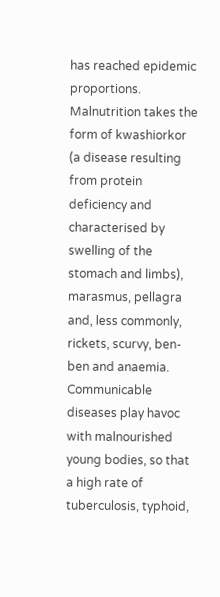has reached epidemic proportions. Malnutrition takes the form of kwashiorkor (a disease resulting from protein deficiency and characterised by swelling of the stomach and limbs), marasmus, pellagra and, less commonly, rickets, scurvy, ben-ben and anaemia. Communicable diseases play havoc with malnourished young bodies, so that a high rate of tuberculosis, typhoid,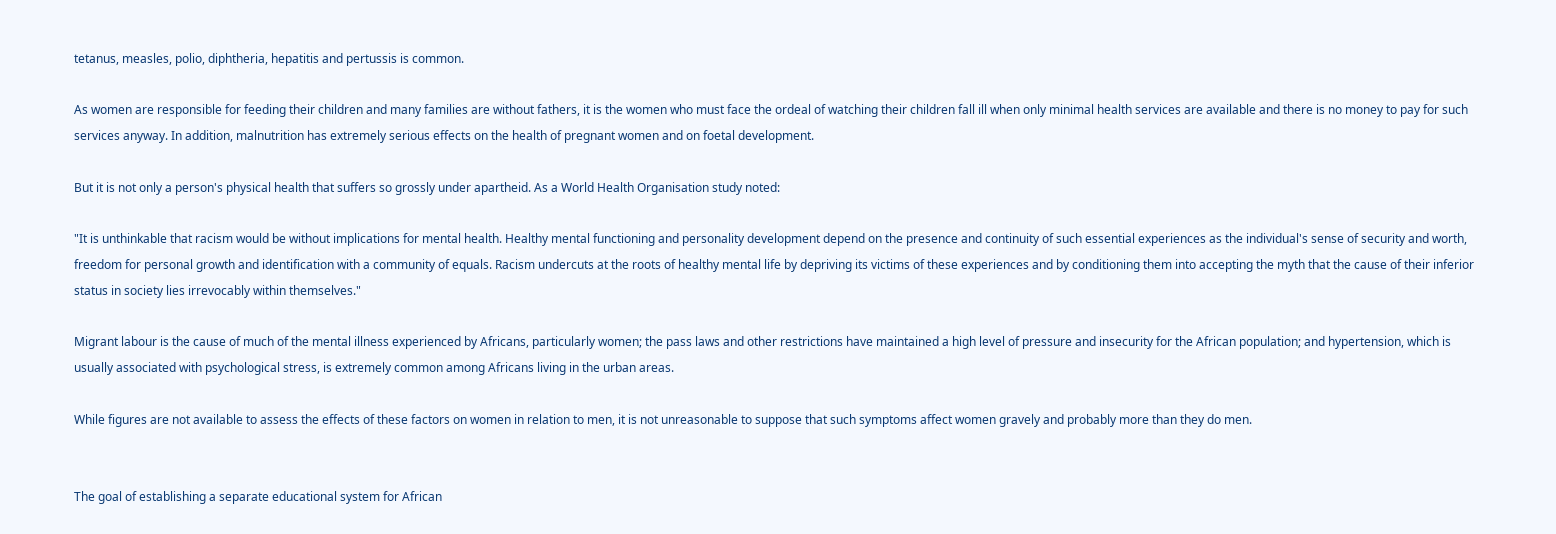tetanus, measles, polio, diphtheria, hepatitis and pertussis is common.

As women are responsible for feeding their children and many families are without fathers, it is the women who must face the ordeal of watching their children fall ill when only minimal health services are available and there is no money to pay for such services anyway. In addition, malnutrition has extremely serious effects on the health of pregnant women and on foetal development.

But it is not only a person's physical health that suffers so grossly under apartheid. As a World Health Organisation study noted:

"It is unthinkable that racism would be without implications for mental health. Healthy mental functioning and personality development depend on the presence and continuity of such essential experiences as the individual's sense of security and worth, freedom for personal growth and identification with a community of equals. Racism undercuts at the roots of healthy mental life by depriving its victims of these experiences and by conditioning them into accepting the myth that the cause of their inferior status in society lies irrevocably within themselves."

Migrant labour is the cause of much of the mental illness experienced by Africans, particularly women; the pass laws and other restrictions have maintained a high level of pressure and insecurity for the African population; and hypertension, which is usually associated with psychological stress, is extremely common among Africans living in the urban areas.

While figures are not available to assess the effects of these factors on women in relation to men, it is not unreasonable to suppose that such symptoms affect women gravely and probably more than they do men.


The goal of establishing a separate educational system for African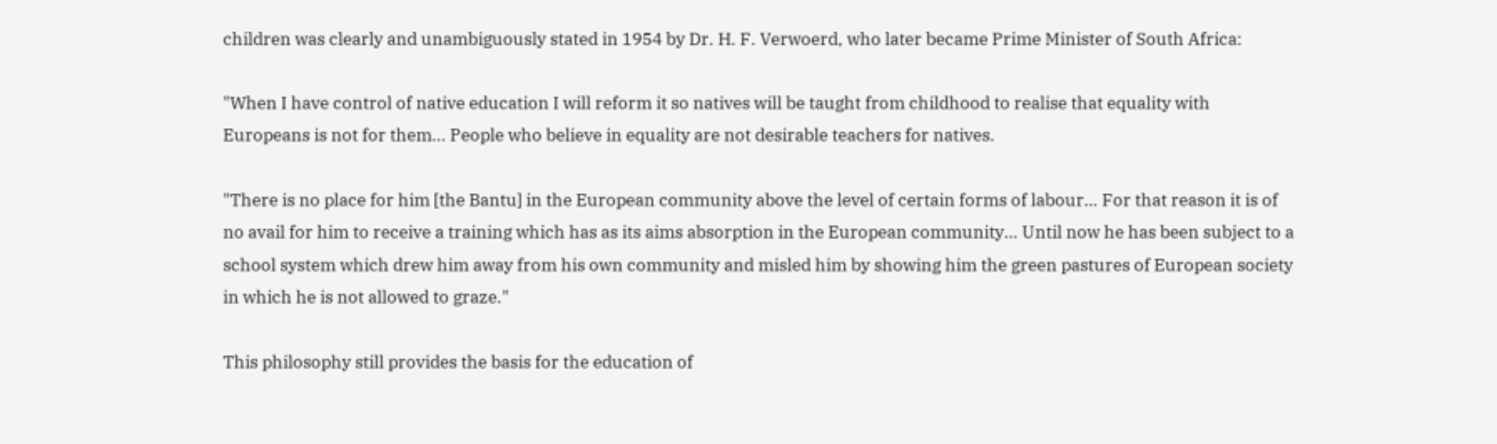children was clearly and unambiguously stated in 1954 by Dr. H. F. Verwoerd, who later became Prime Minister of South Africa:

"When I have control of native education I will reform it so natives will be taught from childhood to realise that equality with Europeans is not for them… People who believe in equality are not desirable teachers for natives.

"There is no place for him [the Bantu] in the European community above the level of certain forms of labour… For that reason it is of no avail for him to receive a training which has as its aims absorption in the European community… Until now he has been subject to a school system which drew him away from his own community and misled him by showing him the green pastures of European society in which he is not allowed to graze."

This philosophy still provides the basis for the education of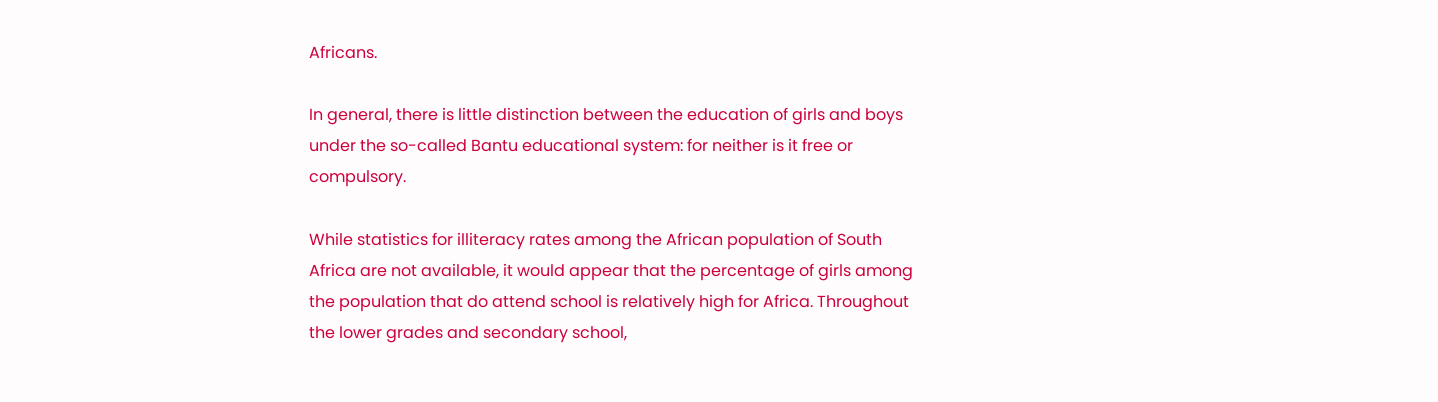Africans.

In general, there is little distinction between the education of girls and boys under the so-called Bantu educational system: for neither is it free or compulsory.

While statistics for illiteracy rates among the African population of South Africa are not available, it would appear that the percentage of girls among the population that do attend school is relatively high for Africa. Throughout the lower grades and secondary school,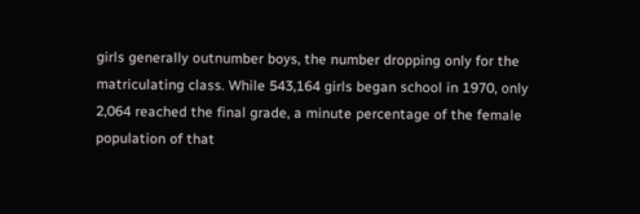girls generally outnumber boys, the number dropping only for the matriculating class. While 543,164 girls began school in 1970, only 2,064 reached the final grade, a minute percentage of the female population of that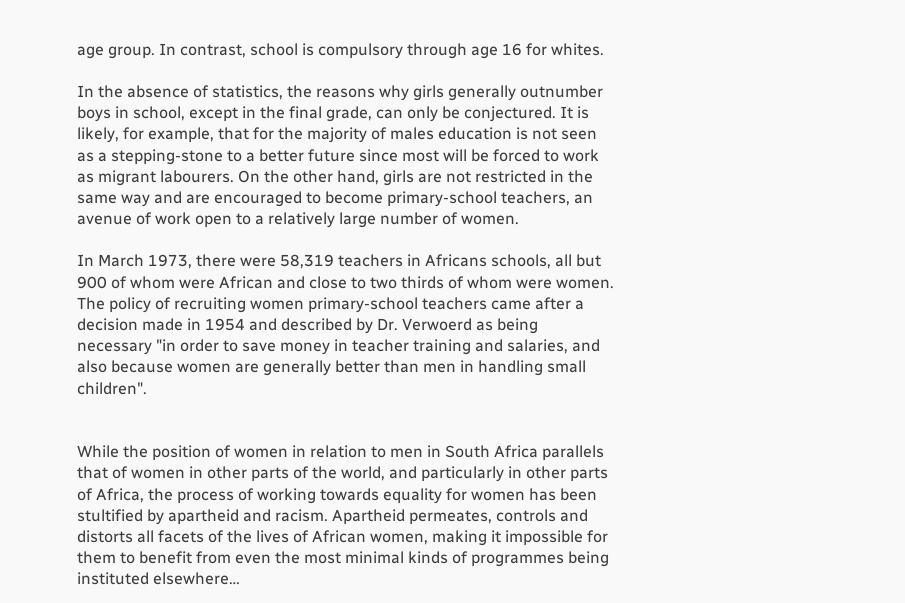age group. In contrast, school is compulsory through age 16 for whites.

In the absence of statistics, the reasons why girls generally outnumber boys in school, except in the final grade, can only be conjectured. It is likely, for example, that for the majority of males education is not seen as a stepping-stone to a better future since most will be forced to work as migrant labourers. On the other hand, girls are not restricted in the same way and are encouraged to become primary-school teachers, an avenue of work open to a relatively large number of women.

In March 1973, there were 58,319 teachers in Africans schools, all but 900 of whom were African and close to two thirds of whom were women. The policy of recruiting women primary-school teachers came after a decision made in 1954 and described by Dr. Verwoerd as being necessary "in order to save money in teacher training and salaries, and also because women are generally better than men in handling small children".


While the position of women in relation to men in South Africa parallels that of women in other parts of the world, and particularly in other parts of Africa, the process of working towards equality for women has been stultified by apartheid and racism. Apartheid permeates, controls and distorts all facets of the lives of African women, making it impossible for them to benefit from even the most minimal kinds of programmes being instituted elsewhere…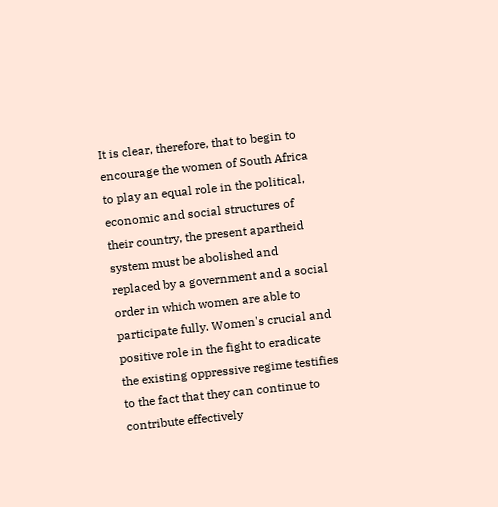It is clear, therefore, that to begin to encourage the women of South Africa to play an equal role in the political, economic and social structures of their country, the present apartheid system must be abolished and replaced by a government and a social order in which women are able to participate fully. Women's crucial and positive role in the fight to eradicate the existing oppressive regime testifies to the fact that they can continue to contribute effectively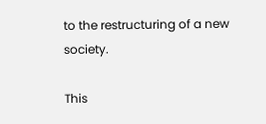to the restructuring of a new society.

This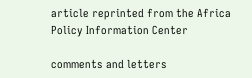article reprinted from the Africa Policy Information Center

comments and letters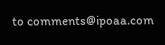to comments@ipoaa.com